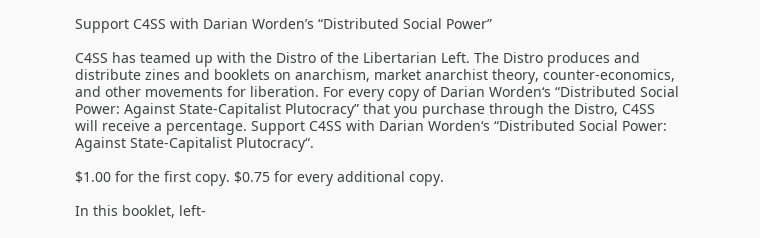Support C4SS with Darian Worden’s “Distributed Social Power”

C4SS has teamed up with the Distro of the Libertarian Left. The Distro produces and distribute zines and booklets on anarchism, market anarchist theory, counter-economics, and other movements for liberation. For every copy of Darian Worden‘s “Distributed Social Power: Against State-Capitalist Plutocracy” that you purchase through the Distro, C4SS will receive a percentage. Support C4SS with Darian Worden‘s “Distributed Social Power: Against State-Capitalist Plutocracy“.

$1.00 for the first copy. $0.75 for every additional copy.

In this booklet, left-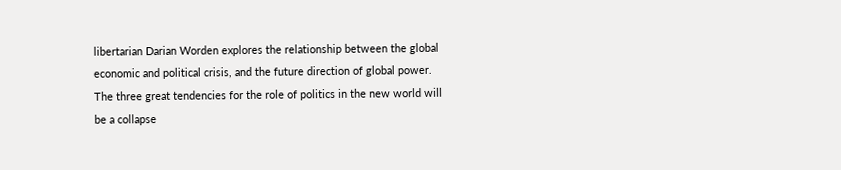libertarian Darian Worden explores the relationship between the global economic and political crisis, and the future direction of global power. The three great tendencies for the role of politics in the new world will be a collapse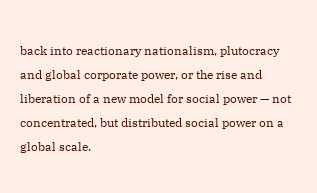back into reactionary nationalism, plutocracy and global corporate power, or the rise and liberation of a new model for social power — not concentrated, but distributed social power on a global scale.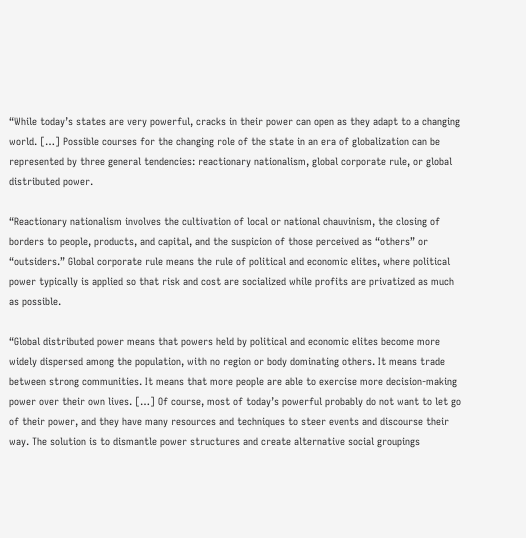“While today’s states are very powerful, cracks in their power can open as they adapt to a changing world. […] Possible courses for the changing role of the state in an era of globalization can be represented by three general tendencies: reactionary nationalism, global corporate rule, or global distributed power.

“Reactionary nationalism involves the cultivation of local or national chauvinism, the closing of borders to people, products, and capital, and the suspicion of those perceived as “others” or “outsiders.” Global corporate rule means the rule of political and economic elites, where political power typically is applied so that risk and cost are socialized while profits are privatized as much as possible.

“Global distributed power means that powers held by political and economic elites become more widely dispersed among the population, with no region or body dominating others. It means trade between strong communities. It means that more people are able to exercise more decision-making power over their own lives. […] Of course, most of today’s powerful probably do not want to let go of their power, and they have many resources and techniques to steer events and discourse their way. The solution is to dismantle power structures and create alternative social groupings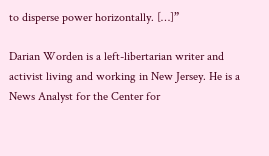to disperse power horizontally. […]”

Darian Worden is a left-libertarian writer and activist living and working in New Jersey. He is a News Analyst for the Center for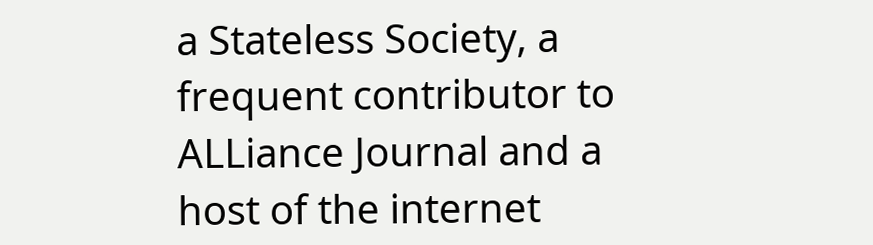a Stateless Society, a frequent contributor to ALLiance Journal and a host of the internet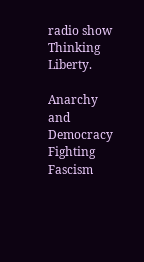radio show Thinking Liberty.

Anarchy and Democracy
Fighting Fascism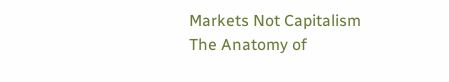Markets Not Capitalism
The Anatomy of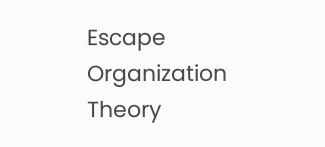Escape
Organization Theory